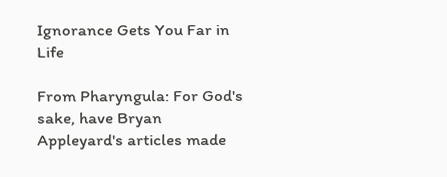Ignorance Gets You Far in Life

From Pharyngula: For God's sake, have Bryan Appleyard's articles made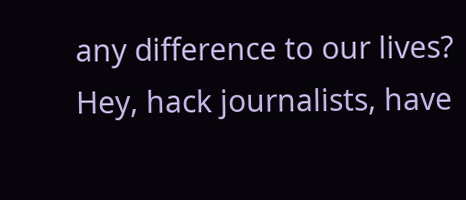any difference to our lives?
Hey, hack journalists, have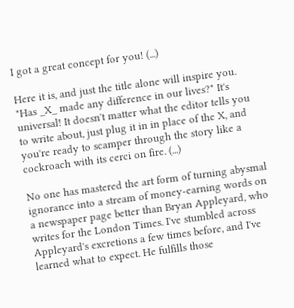I got a great concept for you! (...)

Here it is, and just the title alone will inspire you. "Has _X_ made any difference in our lives?" It's universal! It doesn't matter what the editor tells you to write about, just plug it in in place of the X, and you're ready to scamper through the story like a cockroach with its cerci on fire. (...)

No one has mastered the art form of turning abysmal ignorance into a stream of money-earning words on a newspaper page better than Bryan Appleyard, who writes for the London Times. I've stumbled across Appleyard's excretions a few times before, and I've learned what to expect. He fulfills those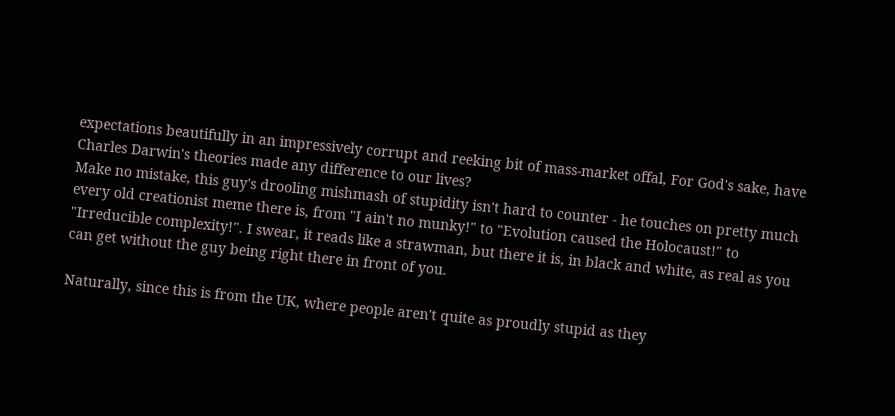expectations beautifully in an impressively corrupt and reeking bit of mass-market offal, For God's sake, have Charles Darwin's theories made any difference to our lives?
Make no mistake, this guy's drooling mishmash of stupidity isn't hard to counter - he touches on pretty much every old creationist meme there is, from "I ain't no munky!" to "Evolution caused the Holocaust!" to "Irreducible complexity!". I swear, it reads like a strawman, but there it is, in black and white, as real as you can get without the guy being right there in front of you.

Naturally, since this is from the UK, where people aren't quite as proudly stupid as they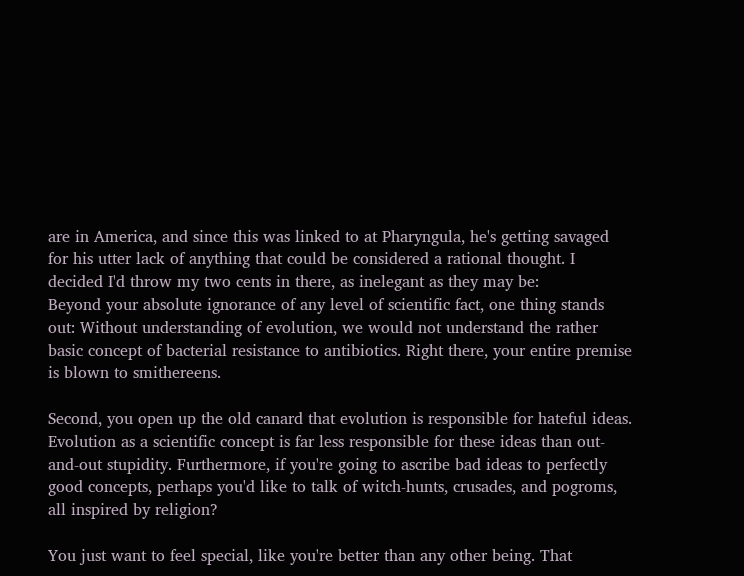are in America, and since this was linked to at Pharyngula, he's getting savaged for his utter lack of anything that could be considered a rational thought. I decided I'd throw my two cents in there, as inelegant as they may be:
Beyond your absolute ignorance of any level of scientific fact, one thing stands out: Without understanding of evolution, we would not understand the rather basic concept of bacterial resistance to antibiotics. Right there, your entire premise is blown to smithereens.

Second, you open up the old canard that evolution is responsible for hateful ideas. Evolution as a scientific concept is far less responsible for these ideas than out-and-out stupidity. Furthermore, if you're going to ascribe bad ideas to perfectly good concepts, perhaps you'd like to talk of witch-hunts, crusades, and pogroms, all inspired by religion?

You just want to feel special, like you're better than any other being. That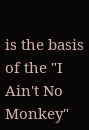is the basis of the "I Ain't No Monkey"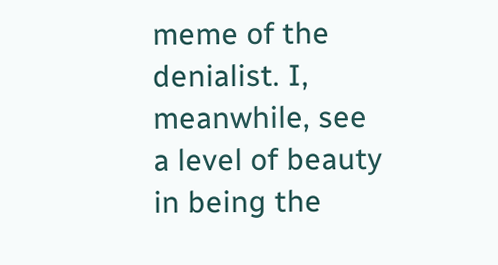meme of the denialist. I, meanwhile, see a level of beauty in being the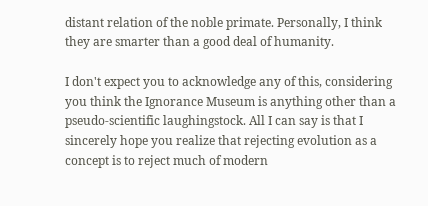distant relation of the noble primate. Personally, I think they are smarter than a good deal of humanity.

I don't expect you to acknowledge any of this, considering you think the Ignorance Museum is anything other than a pseudo-scientific laughingstock. All I can say is that I sincerely hope you realize that rejecting evolution as a concept is to reject much of modern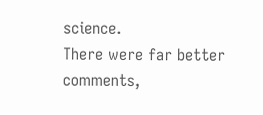science.
There were far better comments,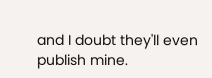and I doubt they'll even publish mine.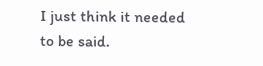I just think it needed to be said.